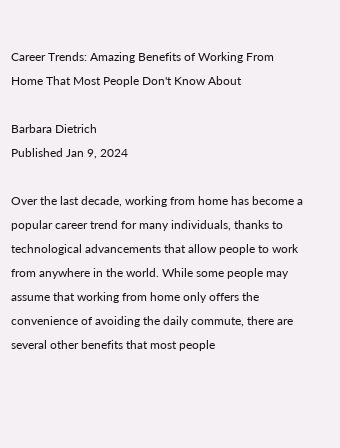Career Trends: Amazing Benefits of Working From Home That Most People Don't Know About

Barbara Dietrich
Published Jan 9, 2024

Over the last decade, working from home has become a popular career trend for many individuals, thanks to technological advancements that allow people to work from anywhere in the world. While some people may assume that working from home only offers the convenience of avoiding the daily commute, there are several other benefits that most people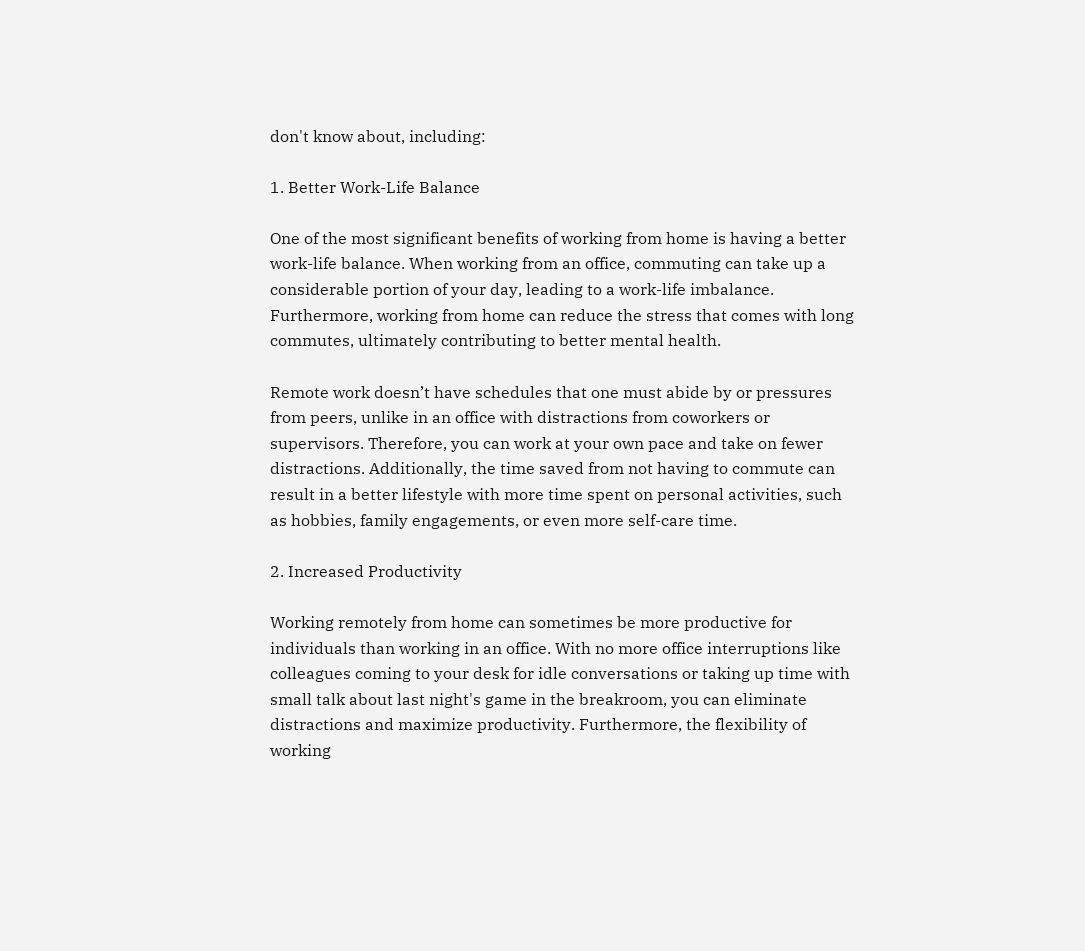don't know about, including:

1. Better Work-Life Balance

One of the most significant benefits of working from home is having a better work-life balance. When working from an office, commuting can take up a considerable portion of your day, leading to a work-life imbalance. Furthermore, working from home can reduce the stress that comes with long commutes, ultimately contributing to better mental health.

Remote work doesn’t have schedules that one must abide by or pressures from peers, unlike in an office with distractions from coworkers or supervisors. Therefore, you can work at your own pace and take on fewer distractions. Additionally, the time saved from not having to commute can result in a better lifestyle with more time spent on personal activities, such as hobbies, family engagements, or even more self-care time.

2. Increased Productivity

Working remotely from home can sometimes be more productive for individuals than working in an office. With no more office interruptions like colleagues coming to your desk for idle conversations or taking up time with small talk about last night's game in the breakroom, you can eliminate distractions and maximize productivity. Furthermore, the flexibility of working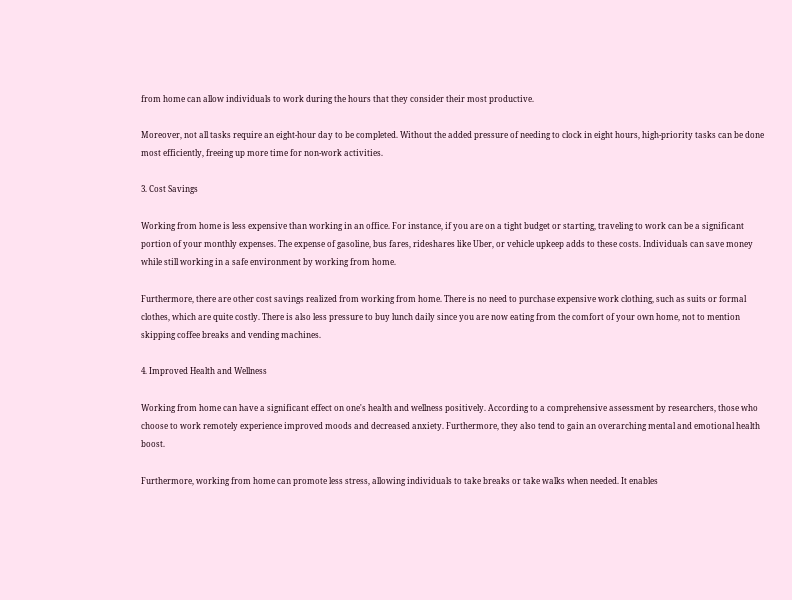from home can allow individuals to work during the hours that they consider their most productive.

Moreover, not all tasks require an eight-hour day to be completed. Without the added pressure of needing to clock in eight hours, high-priority tasks can be done most efficiently, freeing up more time for non-work activities.

3. Cost Savings

Working from home is less expensive than working in an office. For instance, if you are on a tight budget or starting, traveling to work can be a significant portion of your monthly expenses. The expense of gasoline, bus fares, rideshares like Uber, or vehicle upkeep adds to these costs. Individuals can save money while still working in a safe environment by working from home.

Furthermore, there are other cost savings realized from working from home. There is no need to purchase expensive work clothing, such as suits or formal clothes, which are quite costly. There is also less pressure to buy lunch daily since you are now eating from the comfort of your own home, not to mention skipping coffee breaks and vending machines.

4. Improved Health and Wellness

Working from home can have a significant effect on one's health and wellness positively. According to a comprehensive assessment by researchers, those who choose to work remotely experience improved moods and decreased anxiety. Furthermore, they also tend to gain an overarching mental and emotional health boost.

Furthermore, working from home can promote less stress, allowing individuals to take breaks or take walks when needed. It enables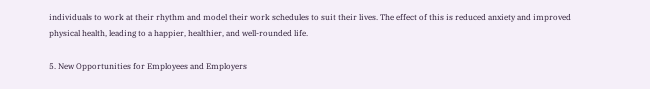individuals to work at their rhythm and model their work schedules to suit their lives. The effect of this is reduced anxiety and improved physical health, leading to a happier, healthier, and well-rounded life.

5. New Opportunities for Employees and Employers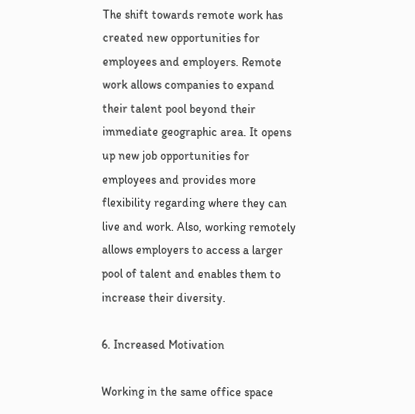The shift towards remote work has created new opportunities for employees and employers. Remote work allows companies to expand their talent pool beyond their immediate geographic area. It opens up new job opportunities for employees and provides more flexibility regarding where they can live and work. Also, working remotely allows employers to access a larger pool of talent and enables them to increase their diversity.

6. Increased Motivation

Working in the same office space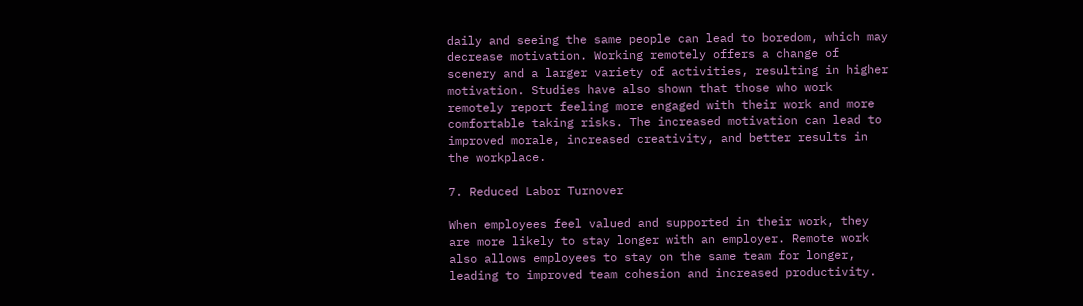daily and seeing the same people can lead to boredom, which may decrease motivation. Working remotely offers a change of scenery and a larger variety of activities, resulting in higher motivation. Studies have also shown that those who work remotely report feeling more engaged with their work and more comfortable taking risks. The increased motivation can lead to improved morale, increased creativity, and better results in the workplace.

7. Reduced Labor Turnover

When employees feel valued and supported in their work, they are more likely to stay longer with an employer. Remote work also allows employees to stay on the same team for longer, leading to improved team cohesion and increased productivity.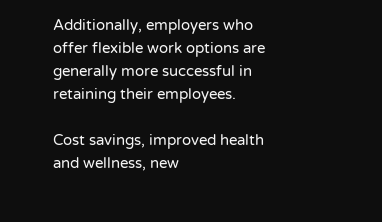Additionally, employers who offer flexible work options are generally more successful in retaining their employees.

Cost savings, improved health and wellness, new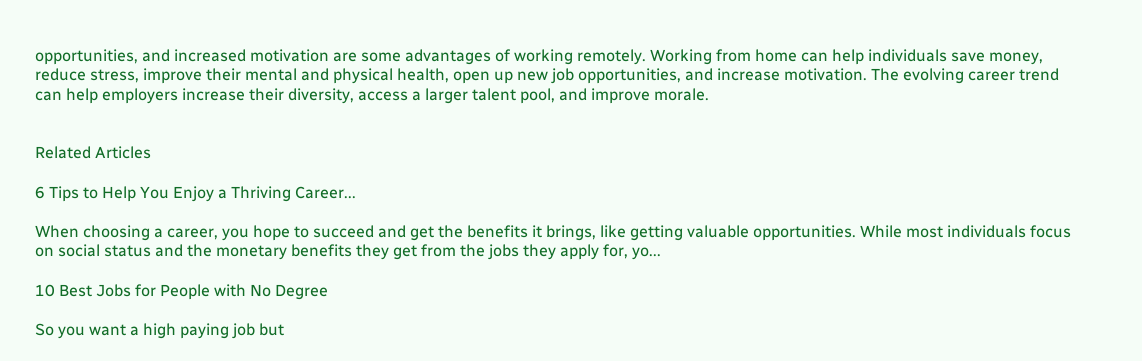opportunities, and increased motivation are some advantages of working remotely. Working from home can help individuals save money, reduce stress, improve their mental and physical health, open up new job opportunities, and increase motivation. The evolving career trend can help employers increase their diversity, access a larger talent pool, and improve morale.


Related Articles

6 Tips to Help You Enjoy a Thriving Career...

When choosing a career, you hope to succeed and get the benefits it brings, like getting valuable opportunities. While most individuals focus on social status and the monetary benefits they get from the jobs they apply for, yo...

10 Best Jobs for People with No Degree

So you want a high paying job but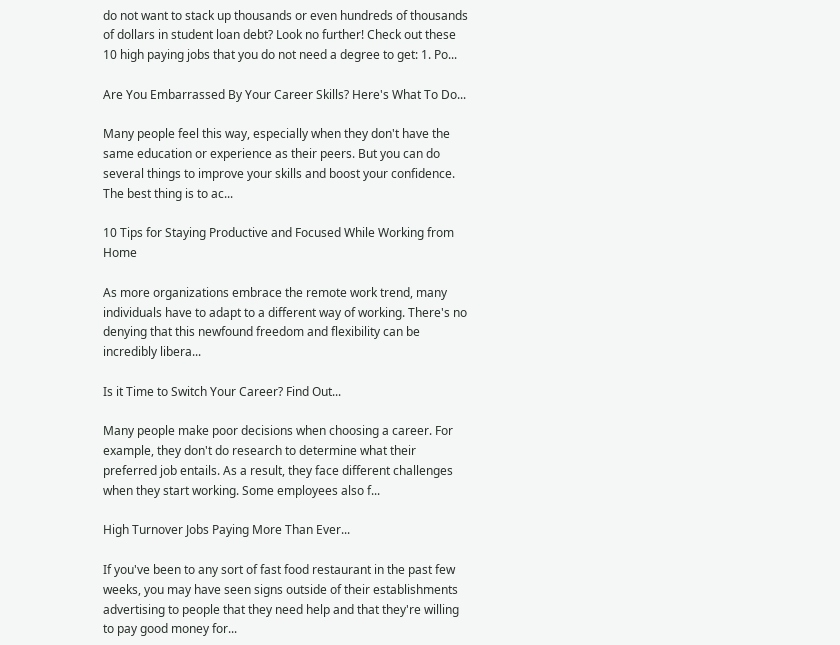do not want to stack up thousands or even hundreds of thousands of dollars in student loan debt? Look no further! Check out these 10 high paying jobs that you do not need a degree to get: 1. Po...

Are You Embarrassed By Your Career Skills? Here's What To Do...

Many people feel this way, especially when they don't have the same education or experience as their peers. But you can do several things to improve your skills and boost your confidence. The best thing is to ac...

10 Tips for Staying Productive and Focused While Working from Home

As more organizations embrace the remote work trend, many individuals have to adapt to a different way of working. There's no denying that this newfound freedom and flexibility can be incredibly libera...

Is it Time to Switch Your Career? Find Out...

Many people make poor decisions when choosing a career. For example, they don't do research to determine what their preferred job entails. As a result, they face different challenges when they start working. Some employees also f...

High Turnover Jobs Paying More Than Ever...

If you've been to any sort of fast food restaurant in the past few weeks, you may have seen signs outside of their establishments advertising to people that they need help and that they're willing to pay good money for...